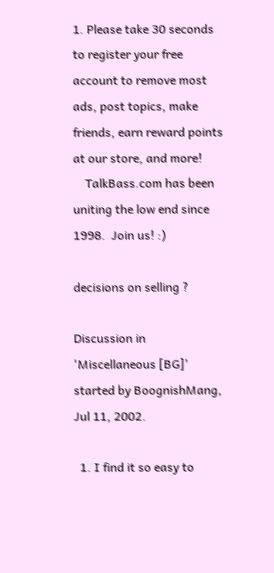1. Please take 30 seconds to register your free account to remove most ads, post topics, make friends, earn reward points at our store, and more!
    TalkBass.com has been uniting the low end since 1998.  Join us! :)

decisions on selling ?

Discussion in 'Miscellaneous [BG]' started by BoognishMang, Jul 11, 2002.

  1. I find it so easy to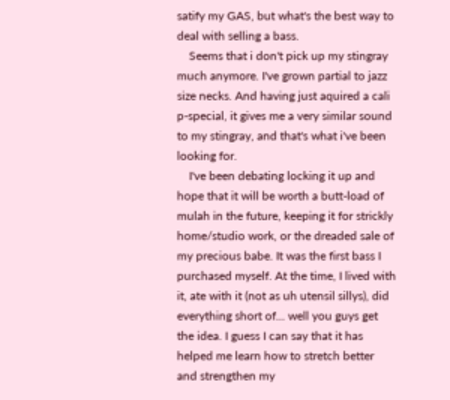satify my GAS, but what's the best way to deal with selling a bass.
    Seems that i don't pick up my stingray much anymore. I've grown partial to jazz size necks. And having just aquired a cali p-special, it gives me a very similar sound to my stingray, and that's what i've been looking for.
    I've been debating locking it up and hope that it will be worth a butt-load of mulah in the future, keeping it for strickly home/studio work, or the dreaded sale of my precious babe. It was the first bass I purchased myself. At the time, I lived with it, ate with it (not as uh utensil sillys), did everything short of... well you guys get the idea. I guess I can say that it has helped me learn how to stretch better and strengthen my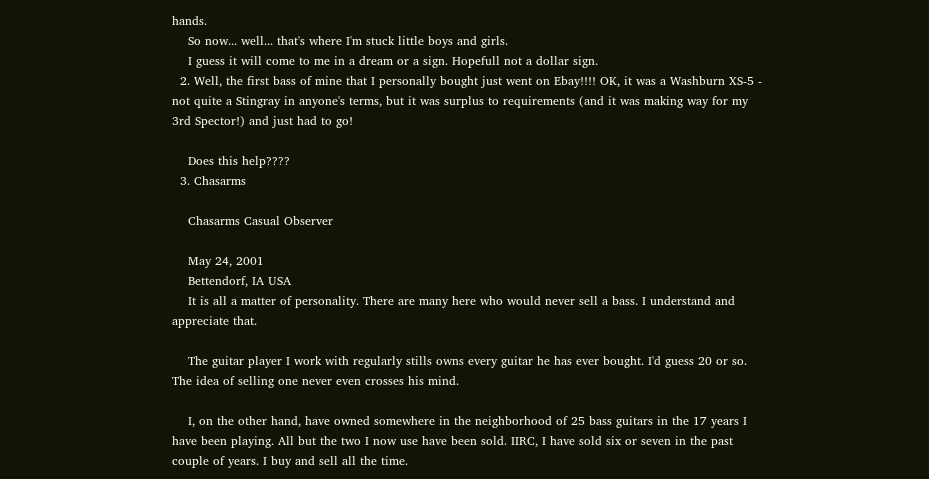hands.
    So now... well... that's where I'm stuck little boys and girls.
    I guess it will come to me in a dream or a sign. Hopefull not a dollar sign.
  2. Well, the first bass of mine that I personally bought just went on Ebay!!!! OK, it was a Washburn XS-5 - not quite a Stingray in anyone's terms, but it was surplus to requirements (and it was making way for my 3rd Spector!) and just had to go!

    Does this help????
  3. Chasarms

    Chasarms Casual Observer

    May 24, 2001
    Bettendorf, IA USA
    It is all a matter of personality. There are many here who would never sell a bass. I understand and appreciate that.

    The guitar player I work with regularly stills owns every guitar he has ever bought. I'd guess 20 or so. The idea of selling one never even crosses his mind.

    I, on the other hand, have owned somewhere in the neighborhood of 25 bass guitars in the 17 years I have been playing. All but the two I now use have been sold. IIRC, I have sold six or seven in the past couple of years. I buy and sell all the time.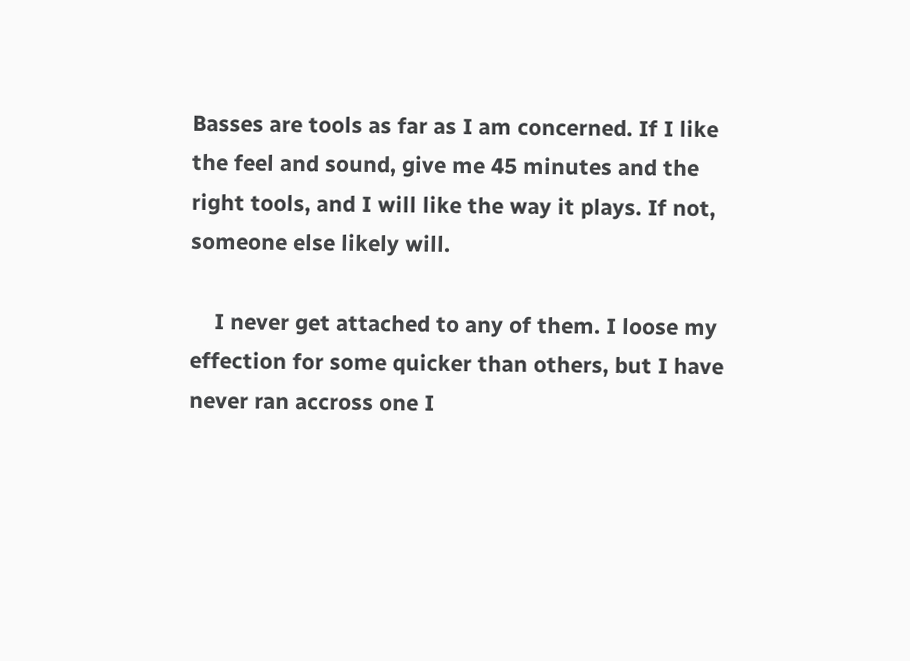Basses are tools as far as I am concerned. If I like the feel and sound, give me 45 minutes and the right tools, and I will like the way it plays. If not, someone else likely will.

    I never get attached to any of them. I loose my effection for some quicker than others, but I have never ran accross one I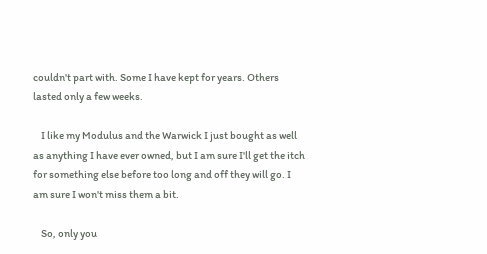couldn't part with. Some I have kept for years. Others lasted only a few weeks.

    I like my Modulus and the Warwick I just bought as well as anything I have ever owned, but I am sure I'll get the itch for something else before too long and off they will go. I am sure I won't miss them a bit.

    So, only you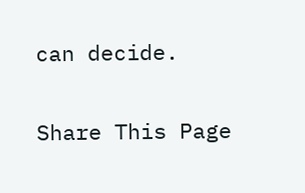can decide.


Share This Page